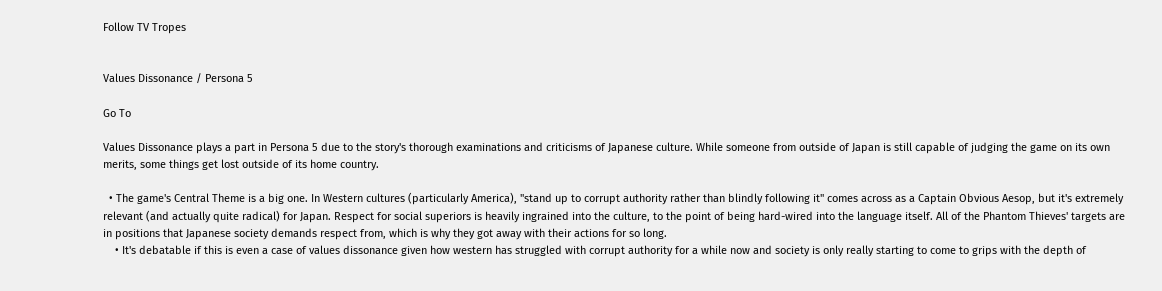Follow TV Tropes


Values Dissonance / Persona 5

Go To

Values Dissonance plays a part in Persona 5 due to the story's thorough examinations and criticisms of Japanese culture. While someone from outside of Japan is still capable of judging the game on its own merits, some things get lost outside of its home country.

  • The game's Central Theme is a big one. In Western cultures (particularly America), "stand up to corrupt authority rather than blindly following it" comes across as a Captain Obvious Aesop, but it's extremely relevant (and actually quite radical) for Japan. Respect for social superiors is heavily ingrained into the culture, to the point of being hard-wired into the language itself. All of the Phantom Thieves' targets are in positions that Japanese society demands respect from, which is why they got away with their actions for so long.
    • It's debatable if this is even a case of values dissonance given how western has struggled with corrupt authority for a while now and society is only really starting to come to grips with the depth of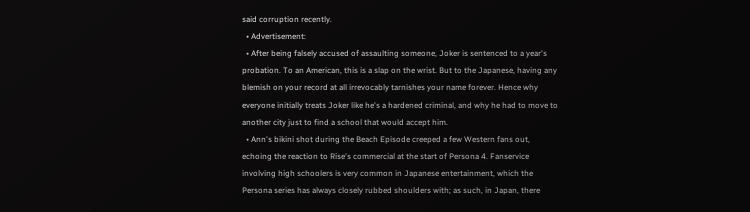said corruption recently.
  • Advertisement:
  • After being falsely accused of assaulting someone, Joker is sentenced to a year's probation. To an American, this is a slap on the wrist. But to the Japanese, having any blemish on your record at all irrevocably tarnishes your name forever. Hence why everyone initially treats Joker like he's a hardened criminal, and why he had to move to another city just to find a school that would accept him.
  • Ann's bikini shot during the Beach Episode creeped a few Western fans out, echoing the reaction to Rise's commercial at the start of Persona 4. Fanservice involving high schoolers is very common in Japanese entertainment, which the Persona series has always closely rubbed shoulders with; as such, in Japan, there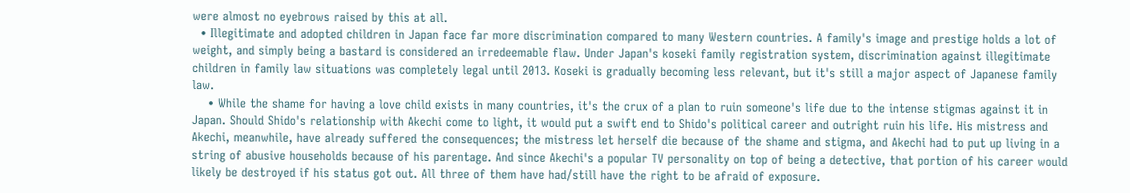were almost no eyebrows raised by this at all.
  • Illegitimate and adopted children in Japan face far more discrimination compared to many Western countries. A family's image and prestige holds a lot of weight, and simply being a bastard is considered an irredeemable flaw. Under Japan's koseki family registration system, discrimination against illegitimate children in family law situations was completely legal until 2013. Koseki is gradually becoming less relevant, but it's still a major aspect of Japanese family law.
    • While the shame for having a love child exists in many countries, it's the crux of a plan to ruin someone's life due to the intense stigmas against it in Japan. Should Shido's relationship with Akechi come to light, it would put a swift end to Shido's political career and outright ruin his life. His mistress and Akechi, meanwhile, have already suffered the consequences; the mistress let herself die because of the shame and stigma, and Akechi had to put up living in a string of abusive households because of his parentage. And since Akechi's a popular TV personality on top of being a detective, that portion of his career would likely be destroyed if his status got out. All three of them have had/still have the right to be afraid of exposure.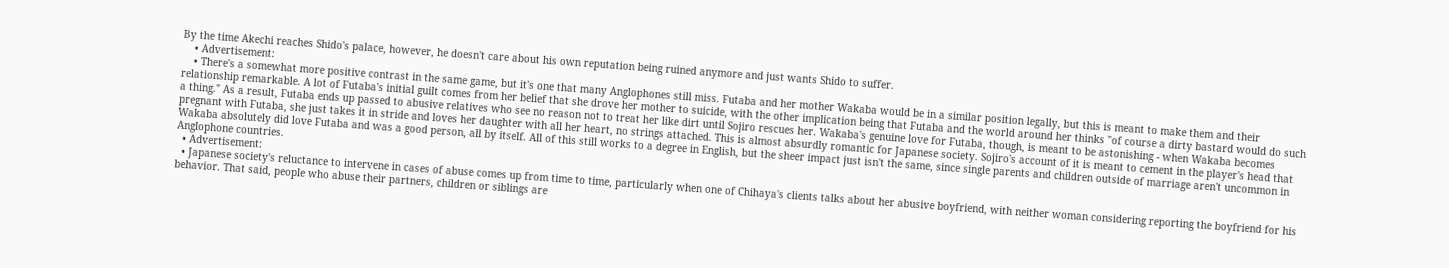By the time Akechi reaches Shido's palace, however, he doesn't care about his own reputation being ruined anymore and just wants Shido to suffer.
    • Advertisement:
    • There's a somewhat more positive contrast in the same game, but it's one that many Anglophones still miss. Futaba and her mother Wakaba would be in a similar position legally, but this is meant to make them and their relationship remarkable. A lot of Futaba's initial guilt comes from her belief that she drove her mother to suicide, with the other implication being that Futaba and the world around her thinks "of course a dirty bastard would do such a thing." As a result, Futaba ends up passed to abusive relatives who see no reason not to treat her like dirt until Sojiro rescues her. Wakaba's genuine love for Futaba, though, is meant to be astonishing - when Wakaba becomes pregnant with Futaba, she just takes it in stride and loves her daughter with all her heart, no strings attached. This is almost absurdly romantic for Japanese society. Sojiro's account of it is meant to cement in the player's head that Wakaba absolutely did love Futaba and was a good person, all by itself. All of this still works to a degree in English, but the sheer impact just isn't the same, since single parents and children outside of marriage aren't uncommon in Anglophone countries.
  • Advertisement:
  • Japanese society's reluctance to intervene in cases of abuse comes up from time to time, particularly when one of Chihaya's clients talks about her abusive boyfriend, with neither woman considering reporting the boyfriend for his behavior. That said, people who abuse their partners, children or siblings are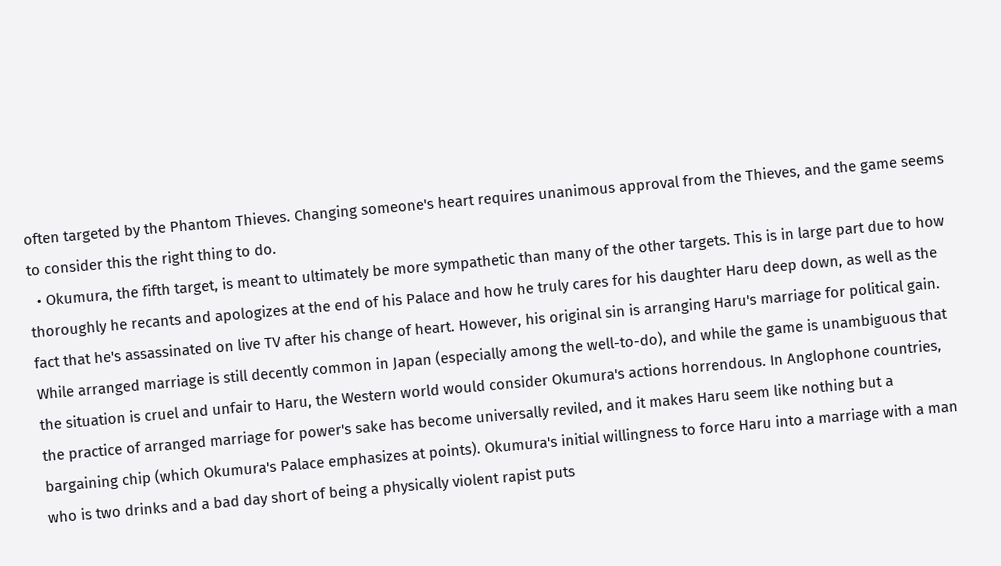often targeted by the Phantom Thieves. Changing someone's heart requires unanimous approval from the Thieves, and the game seems to consider this the right thing to do.
  • Okumura, the fifth target, is meant to ultimately be more sympathetic than many of the other targets. This is in large part due to how thoroughly he recants and apologizes at the end of his Palace and how he truly cares for his daughter Haru deep down, as well as the fact that he's assassinated on live TV after his change of heart. However, his original sin is arranging Haru's marriage for political gain. While arranged marriage is still decently common in Japan (especially among the well-to-do), and while the game is unambiguous that the situation is cruel and unfair to Haru, the Western world would consider Okumura's actions horrendous. In Anglophone countries, the practice of arranged marriage for power's sake has become universally reviled, and it makes Haru seem like nothing but a bargaining chip (which Okumura's Palace emphasizes at points). Okumura's initial willingness to force Haru into a marriage with a man who is two drinks and a bad day short of being a physically violent rapist puts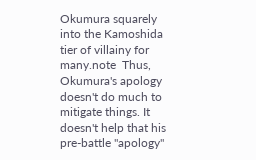Okumura squarely into the Kamoshida tier of villainy for many.note  Thus, Okumura's apology doesn't do much to mitigate things. It doesn't help that his pre-battle "apology"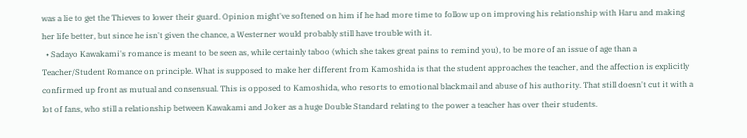was a lie to get the Thieves to lower their guard. Opinion might've softened on him if he had more time to follow up on improving his relationship with Haru and making her life better, but since he isn't given the chance, a Westerner would probably still have trouble with it.
  • Sadayo Kawakami's romance is meant to be seen as, while certainly taboo (which she takes great pains to remind you), to be more of an issue of age than a Teacher/Student Romance on principle. What is supposed to make her different from Kamoshida is that the student approaches the teacher, and the affection is explicitly confirmed up front as mutual and consensual. This is opposed to Kamoshida, who resorts to emotional blackmail and abuse of his authority. That still doesn't cut it with a lot of fans, who still a relationship between Kawakami and Joker as a huge Double Standard relating to the power a teacher has over their students.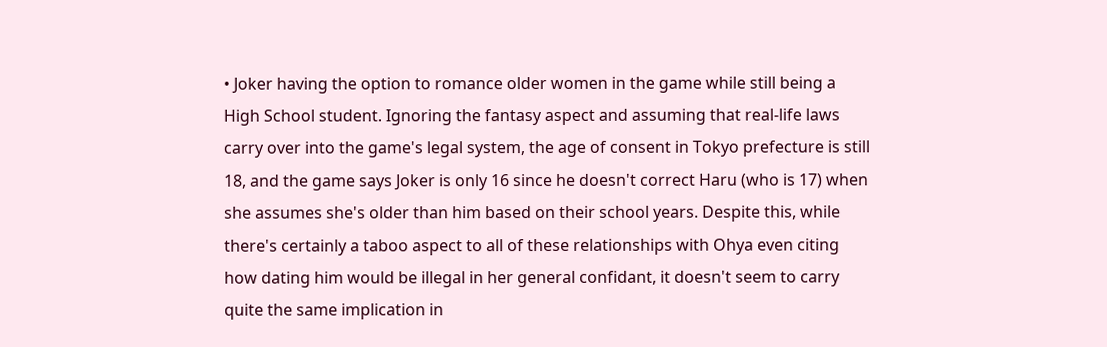• Joker having the option to romance older women in the game while still being a High School student. Ignoring the fantasy aspect and assuming that real-life laws carry over into the game's legal system, the age of consent in Tokyo prefecture is still 18, and the game says Joker is only 16 since he doesn't correct Haru (who is 17) when she assumes she's older than him based on their school years. Despite this, while there's certainly a taboo aspect to all of these relationships with Ohya even citing how dating him would be illegal in her general confidant, it doesn't seem to carry quite the same implication in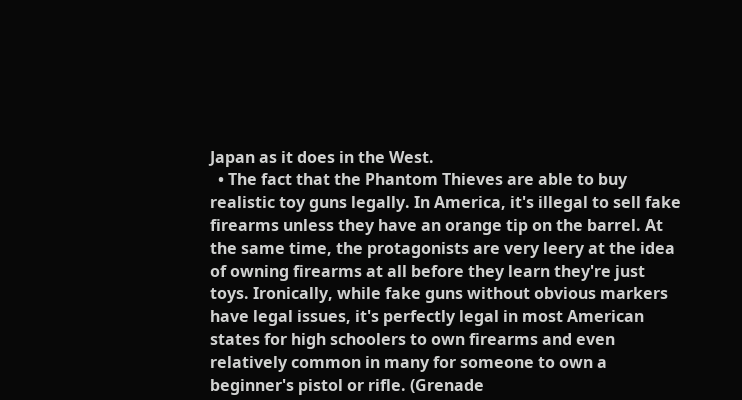Japan as it does in the West.
  • The fact that the Phantom Thieves are able to buy realistic toy guns legally. In America, it's illegal to sell fake firearms unless they have an orange tip on the barrel. At the same time, the protagonists are very leery at the idea of owning firearms at all before they learn they're just toys. Ironically, while fake guns without obvious markers have legal issues, it's perfectly legal in most American states for high schoolers to own firearms and even relatively common in many for someone to own a beginner's pistol or rifle. (Grenade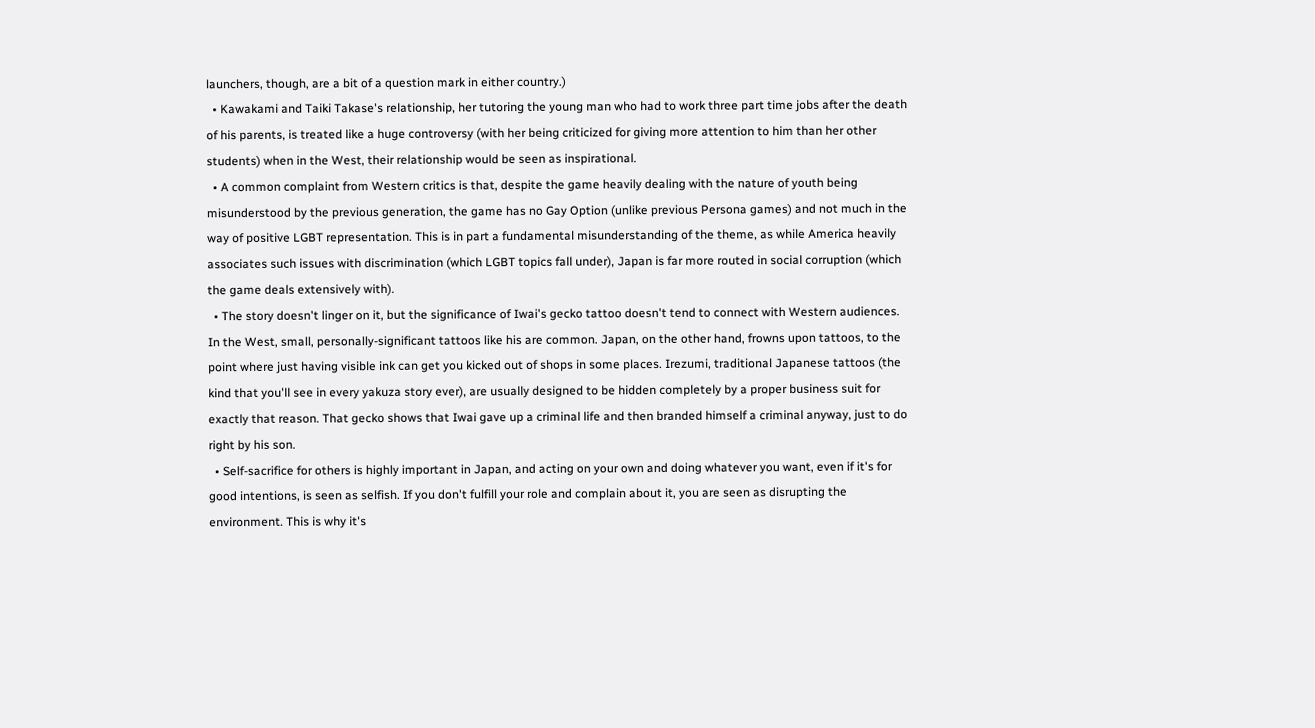launchers, though, are a bit of a question mark in either country.)
  • Kawakami and Taiki Takase's relationship, her tutoring the young man who had to work three part time jobs after the death of his parents, is treated like a huge controversy (with her being criticized for giving more attention to him than her other students) when in the West, their relationship would be seen as inspirational.
  • A common complaint from Western critics is that, despite the game heavily dealing with the nature of youth being misunderstood by the previous generation, the game has no Gay Option (unlike previous Persona games) and not much in the way of positive LGBT representation. This is in part a fundamental misunderstanding of the theme, as while America heavily associates such issues with discrimination (which LGBT topics fall under), Japan is far more routed in social corruption (which the game deals extensively with).
  • The story doesn't linger on it, but the significance of Iwai's gecko tattoo doesn't tend to connect with Western audiences. In the West, small, personally-significant tattoos like his are common. Japan, on the other hand, frowns upon tattoos, to the point where just having visible ink can get you kicked out of shops in some places. Irezumi, traditional Japanese tattoos (the kind that you'll see in every yakuza story ever), are usually designed to be hidden completely by a proper business suit for exactly that reason. That gecko shows that Iwai gave up a criminal life and then branded himself a criminal anyway, just to do right by his son.
  • Self-sacrifice for others is highly important in Japan, and acting on your own and doing whatever you want, even if it's for good intentions, is seen as selfish. If you don't fulfill your role and complain about it, you are seen as disrupting the environment. This is why it's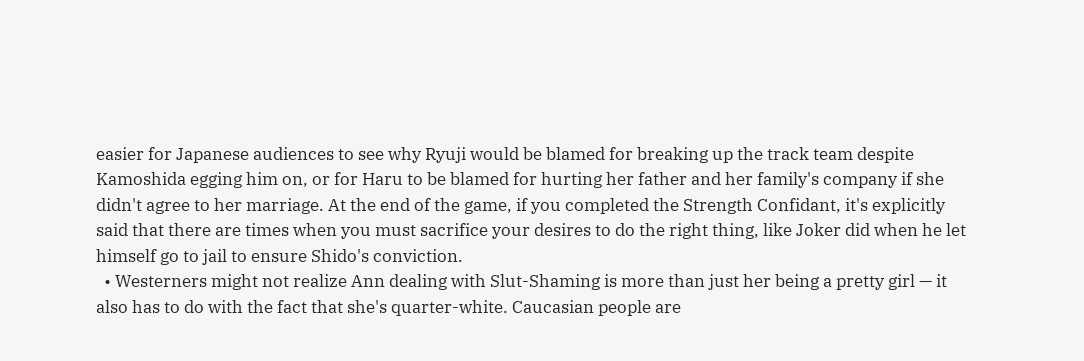easier for Japanese audiences to see why Ryuji would be blamed for breaking up the track team despite Kamoshida egging him on, or for Haru to be blamed for hurting her father and her family's company if she didn't agree to her marriage. At the end of the game, if you completed the Strength Confidant, it's explicitly said that there are times when you must sacrifice your desires to do the right thing, like Joker did when he let himself go to jail to ensure Shido's conviction.
  • Westerners might not realize Ann dealing with Slut-Shaming is more than just her being a pretty girl — it also has to do with the fact that she's quarter-white. Caucasian people are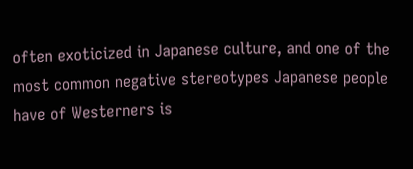often exoticized in Japanese culture, and one of the most common negative stereotypes Japanese people have of Westerners is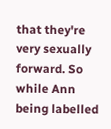that they're very sexually forward. So while Ann being labelled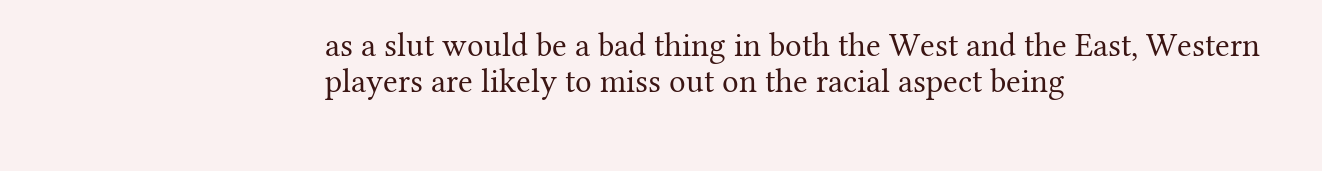as a slut would be a bad thing in both the West and the East, Western players are likely to miss out on the racial aspect being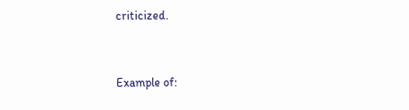criticized.


Example of: